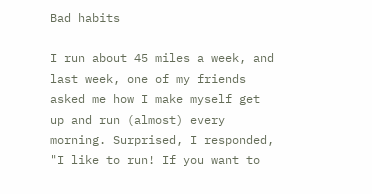Bad habits

I run about 45 miles a week, and last week, one of my friends asked me how I make myself get up and run (almost) every morning. Surprised, I responded, "I like to run! If you want to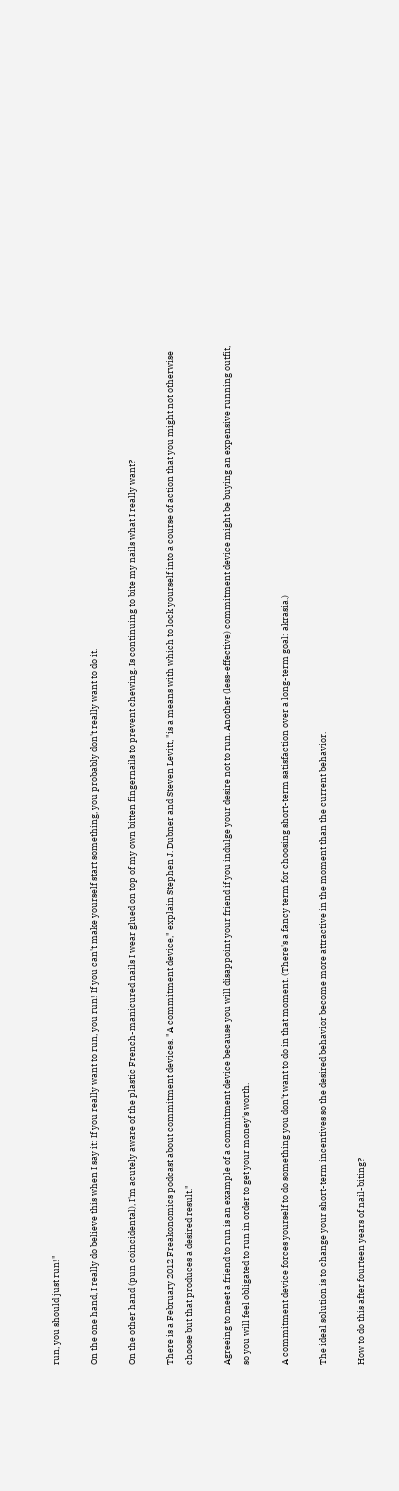run, you should just run!"

On the one hand, I really do believe this when I say it: If you really want to run, you run! If you can't make yourself start something, you probably don't really want to do it.

On the other hand (pun coincidental), I'm acutely aware of the plastic French-manicured nails I wear glued on top of my own bitten fingernails to prevent chewing. Is continuing to bite my nails what I really want?

There is a February 2012 Freakonomics podcast about commitment devices. "A commitment device," explain Stephen J. Dubner and Steven Levitt, "is a means with which to lock yourself into a course of action that you might not otherwise choose but that produces a desired result."

Agreeing to meet a friend to run is an example of a commitment device because you will disappoint your friend if you indulge your desire not to run. Another (less-effective) commitment device might be buying an expensive running outfit, so you will feel obligated to run in order to get your money's worth.

A commitment device forces yourself to do something you don't want to do in that moment. (There's a fancy term for choosing short-term satisfaction over a long-term goal: akrasia.)

The ideal solution is to change your short-term incentives so the desired behavior become more attractive in the moment than the current behavior.

How to do this after fourteen years of nail-biting?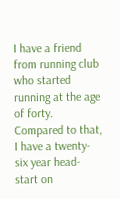I have a friend from running club who started running at the age of forty. Compared to that, I have a twenty-six year head-start on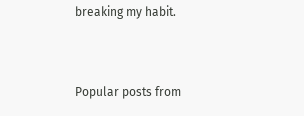breaking my habit.


Popular posts from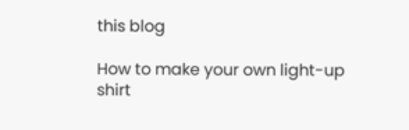this blog

How to make your own light-up shirt